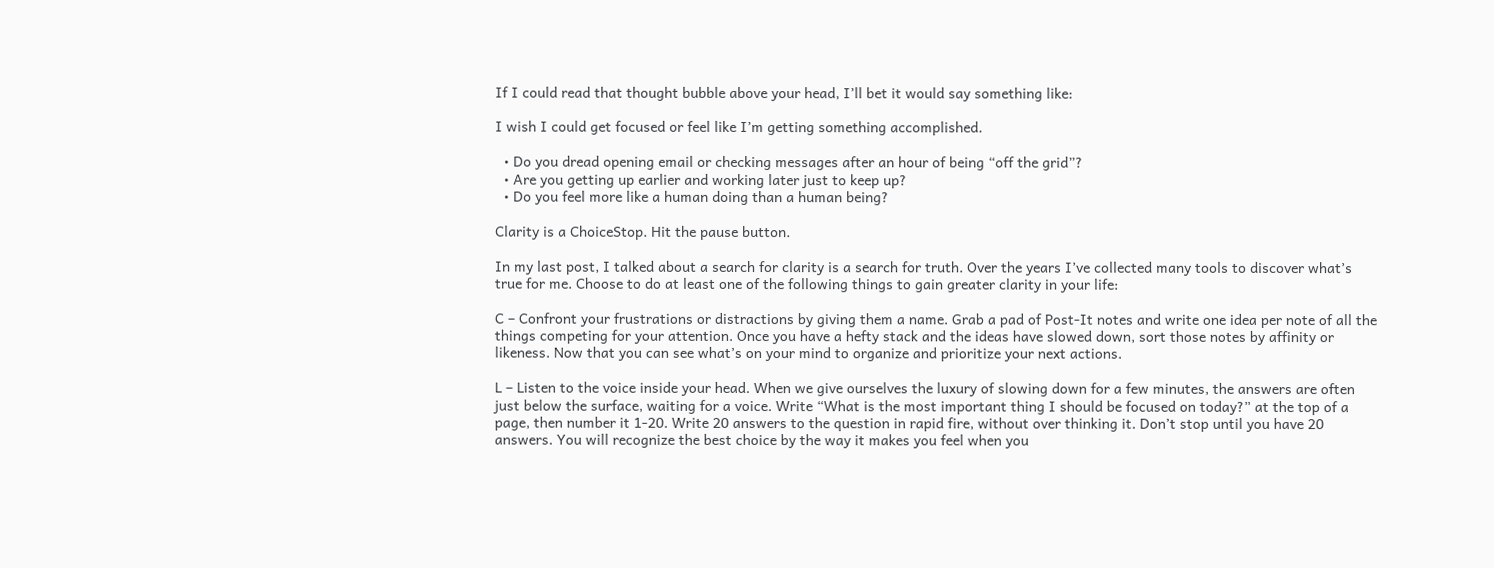If I could read that thought bubble above your head, I’ll bet it would say something like:

I wish I could get focused or feel like I’m getting something accomplished.

  • Do you dread opening email or checking messages after an hour of being “off the grid”?
  • Are you getting up earlier and working later just to keep up?
  • Do you feel more like a human doing than a human being?

Clarity is a ChoiceStop. Hit the pause button.

In my last post, I talked about a search for clarity is a search for truth. Over the years I’ve collected many tools to discover what’s true for me. Choose to do at least one of the following things to gain greater clarity in your life:

C – Confront your frustrations or distractions by giving them a name. Grab a pad of Post-It notes and write one idea per note of all the things competing for your attention. Once you have a hefty stack and the ideas have slowed down, sort those notes by affinity or likeness. Now that you can see what’s on your mind to organize and prioritize your next actions.

L – Listen to the voice inside your head. When we give ourselves the luxury of slowing down for a few minutes, the answers are often just below the surface, waiting for a voice. Write “What is the most important thing I should be focused on today?” at the top of a page, then number it 1-20. Write 20 answers to the question in rapid fire, without over thinking it. Don’t stop until you have 20 answers. You will recognize the best choice by the way it makes you feel when you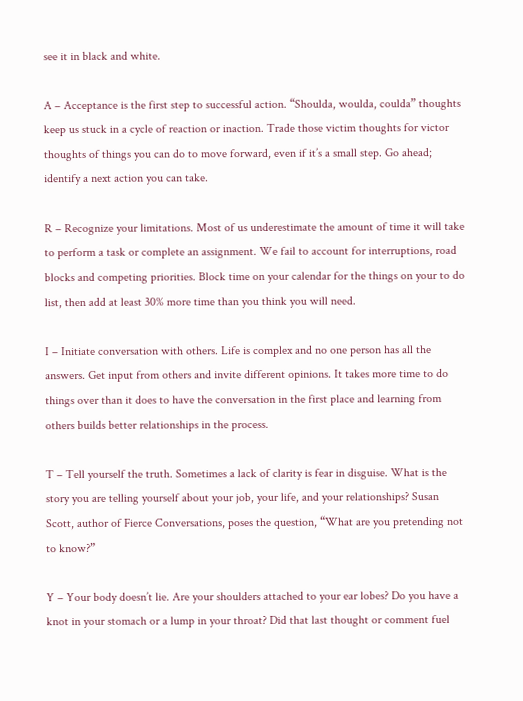see it in black and white.

A – Acceptance is the first step to successful action. “Shoulda, woulda, coulda” thoughts keep us stuck in a cycle of reaction or inaction. Trade those victim thoughts for victor thoughts of things you can do to move forward, even if it’s a small step. Go ahead; identify a next action you can take.

R – Recognize your limitations. Most of us underestimate the amount of time it will take to perform a task or complete an assignment. We fail to account for interruptions, road blocks and competing priorities. Block time on your calendar for the things on your to do list, then add at least 30% more time than you think you will need.

I – Initiate conversation with others. Life is complex and no one person has all the answers. Get input from others and invite different opinions. It takes more time to do things over than it does to have the conversation in the first place and learning from others builds better relationships in the process.

T – Tell yourself the truth. Sometimes a lack of clarity is fear in disguise. What is the story you are telling yourself about your job, your life, and your relationships? Susan Scott, author of Fierce Conversations, poses the question, “What are you pretending not to know?”

Y – Your body doesn’t lie. Are your shoulders attached to your ear lobes? Do you have a knot in your stomach or a lump in your throat? Did that last thought or comment fuel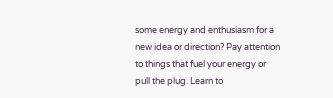some energy and enthusiasm for a new idea or direction? Pay attention to things that fuel your energy or pull the plug. Learn to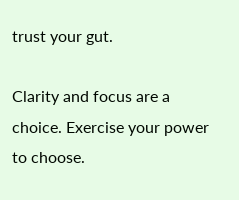trust your gut.

Clarity and focus are a choice. Exercise your power to choose.